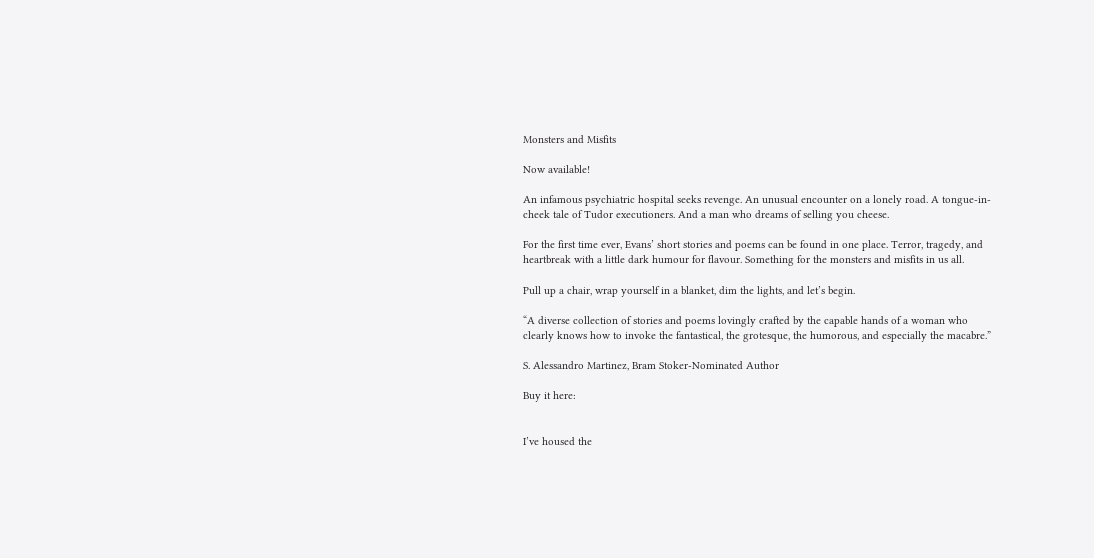Monsters and Misfits

Now available!

An infamous psychiatric hospital seeks revenge. An unusual encounter on a lonely road. A tongue-in-cheek tale of Tudor executioners. And a man who dreams of selling you cheese.

For the first time ever, Evans’ short stories and poems can be found in one place. Terror, tragedy, and heartbreak with a little dark humour for flavour. Something for the monsters and misfits in us all.

Pull up a chair, wrap yourself in a blanket, dim the lights, and let’s begin.

“A diverse collection of stories and poems lovingly crafted by the capable hands of a woman who clearly knows how to invoke the fantastical, the grotesque, the humorous, and especially the macabre.”

S. Alessandro Martinez, Bram Stoker-Nominated Author

Buy it here:


I’ve housed the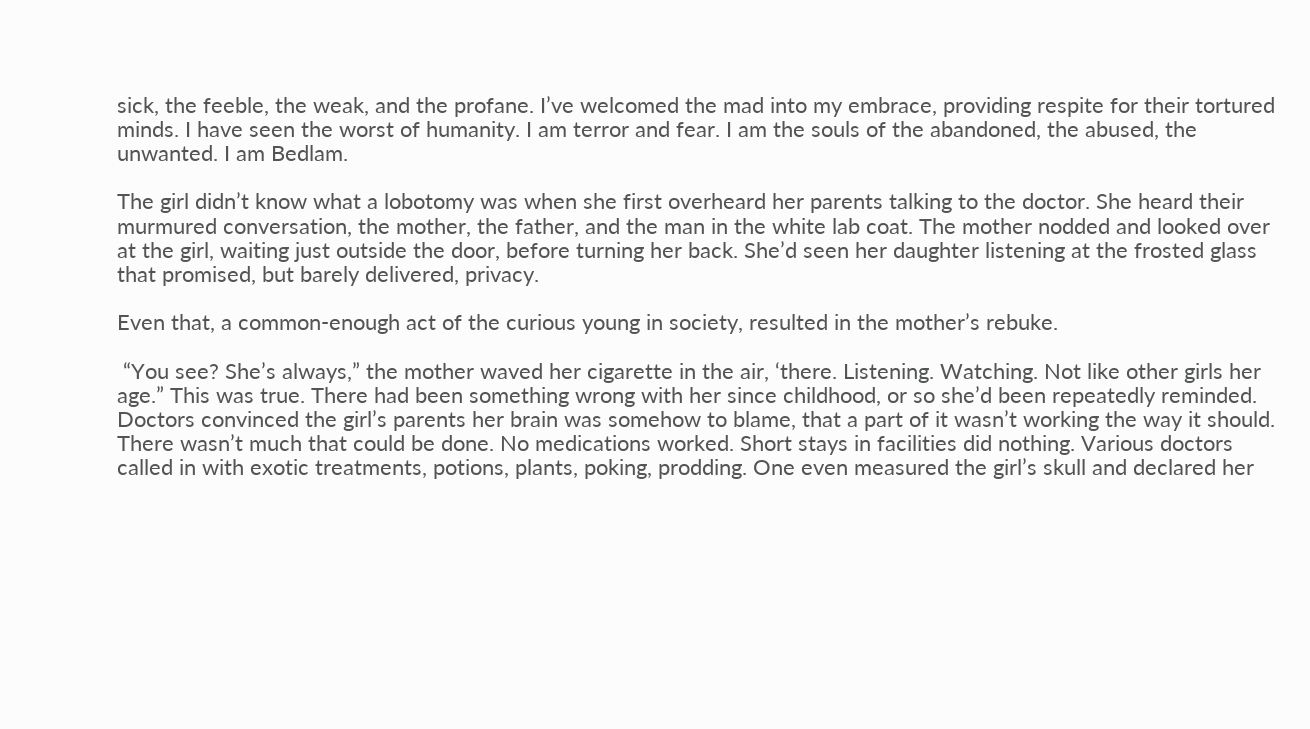sick, the feeble, the weak, and the profane. I’ve welcomed the mad into my embrace, providing respite for their tortured minds. I have seen the worst of humanity. I am terror and fear. I am the souls of the abandoned, the abused, the unwanted. I am Bedlam.

The girl didn’t know what a lobotomy was when she first overheard her parents talking to the doctor. She heard their murmured conversation, the mother, the father, and the man in the white lab coat. The mother nodded and looked over at the girl, waiting just outside the door, before turning her back. She’d seen her daughter listening at the frosted glass that promised, but barely delivered, privacy.

Even that, a common-enough act of the curious young in society, resulted in the mother’s rebuke.

 “You see? She’s always,” the mother waved her cigarette in the air, ‘there. Listening. Watching. Not like other girls her age.” This was true. There had been something wrong with her since childhood, or so she’d been repeatedly reminded. Doctors convinced the girl’s parents her brain was somehow to blame, that a part of it wasn’t working the way it should. There wasn’t much that could be done. No medications worked. Short stays in facilities did nothing. Various doctors called in with exotic treatments, potions, plants, poking, prodding. One even measured the girl’s skull and declared her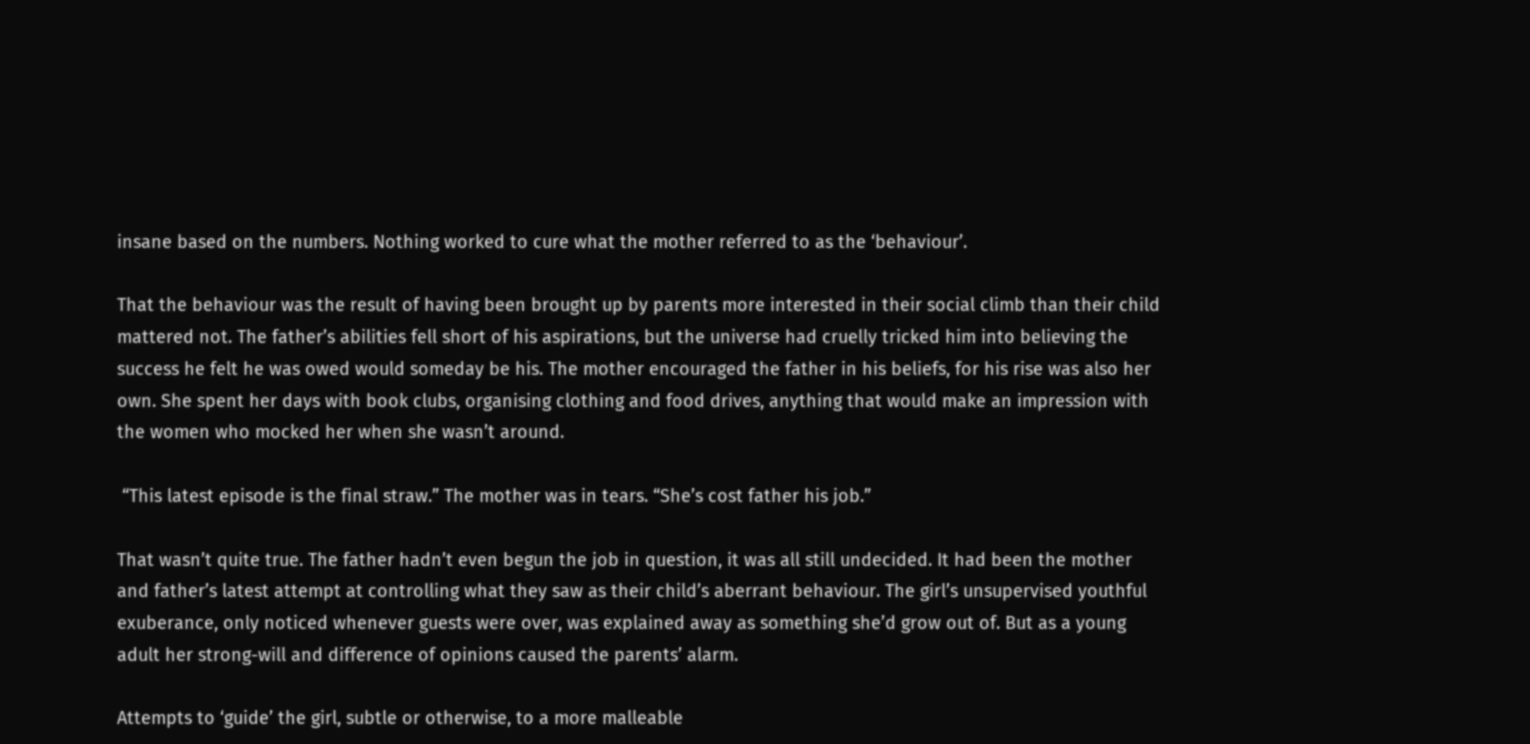insane based on the numbers. Nothing worked to cure what the mother referred to as the ‘behaviour’.

That the behaviour was the result of having been brought up by parents more interested in their social climb than their child mattered not. The father’s abilities fell short of his aspirations, but the universe had cruelly tricked him into believing the success he felt he was owed would someday be his. The mother encouraged the father in his beliefs, for his rise was also her own. She spent her days with book clubs, organising clothing and food drives, anything that would make an impression with the women who mocked her when she wasn’t around.

 “This latest episode is the final straw.” The mother was in tears. “She’s cost father his job.”

That wasn’t quite true. The father hadn’t even begun the job in question, it was all still undecided. It had been the mother and father’s latest attempt at controlling what they saw as their child’s aberrant behaviour. The girl’s unsupervised youthful exuberance, only noticed whenever guests were over, was explained away as something she’d grow out of. But as a young adult her strong-will and difference of opinions caused the parents’ alarm.

Attempts to ‘guide’ the girl, subtle or otherwise, to a more malleable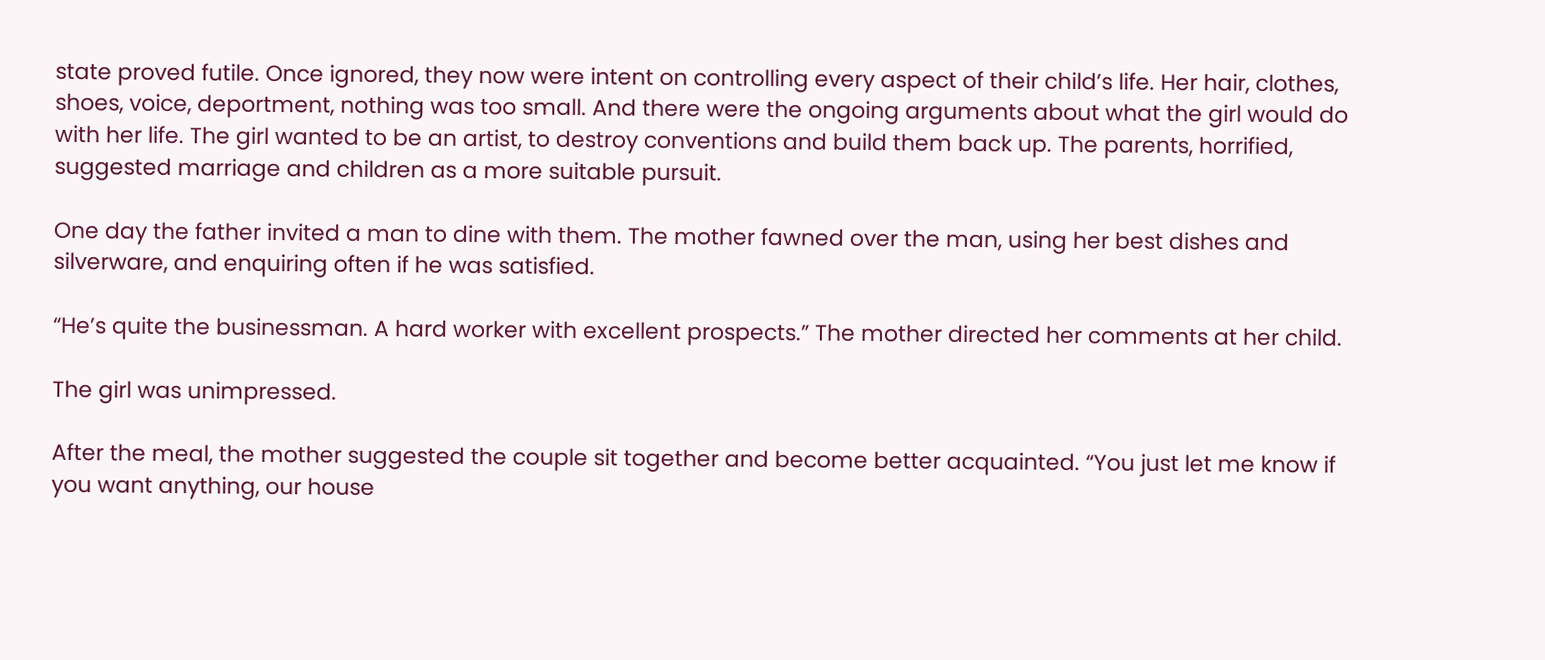state proved futile. Once ignored, they now were intent on controlling every aspect of their child’s life. Her hair, clothes, shoes, voice, deportment, nothing was too small. And there were the ongoing arguments about what the girl would do with her life. The girl wanted to be an artist, to destroy conventions and build them back up. The parents, horrified, suggested marriage and children as a more suitable pursuit.

One day the father invited a man to dine with them. The mother fawned over the man, using her best dishes and silverware, and enquiring often if he was satisfied.

“He’s quite the businessman. A hard worker with excellent prospects.” The mother directed her comments at her child.

The girl was unimpressed.

After the meal, the mother suggested the couple sit together and become better acquainted. “You just let me know if you want anything, our house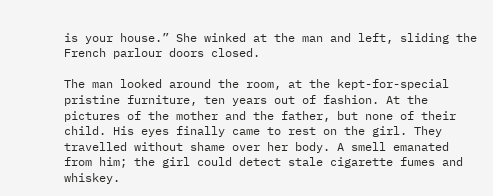is your house.” She winked at the man and left, sliding the French parlour doors closed.

The man looked around the room, at the kept-for-special pristine furniture, ten years out of fashion. At the pictures of the mother and the father, but none of their child. His eyes finally came to rest on the girl. They travelled without shame over her body. A smell emanated from him; the girl could detect stale cigarette fumes and whiskey.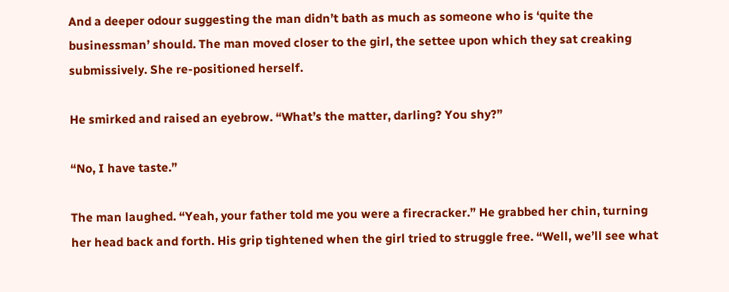And a deeper odour suggesting the man didn’t bath as much as someone who is ‘quite the businessman’ should. The man moved closer to the girl, the settee upon which they sat creaking submissively. She re-positioned herself.

He smirked and raised an eyebrow. “What’s the matter, darling? You shy?”

“No, I have taste.”

The man laughed. “Yeah, your father told me you were a firecracker.” He grabbed her chin, turning her head back and forth. His grip tightened when the girl tried to struggle free. “Well, we’ll see what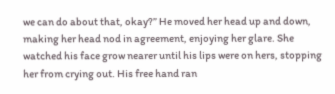we can do about that, okay?” He moved her head up and down, making her head nod in agreement, enjoying her glare. She watched his face grow nearer until his lips were on hers, stopping her from crying out. His free hand ran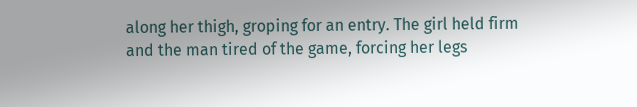along her thigh, groping for an entry. The girl held firm and the man tired of the game, forcing her legs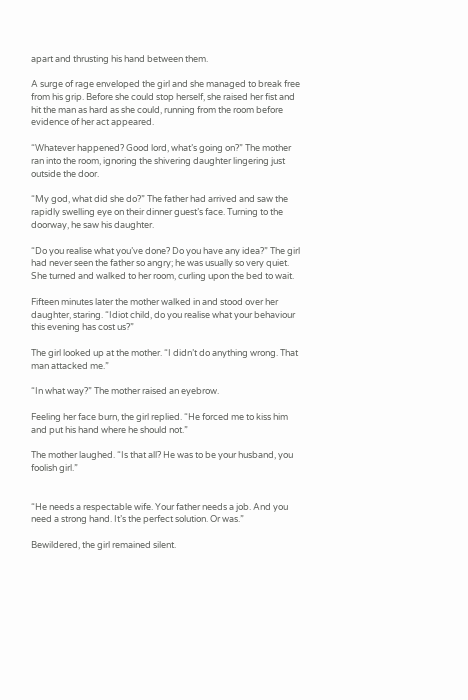apart and thrusting his hand between them.

A surge of rage enveloped the girl and she managed to break free from his grip. Before she could stop herself, she raised her fist and hit the man as hard as she could, running from the room before evidence of her act appeared.

“Whatever happened? Good lord, what’s going on?” The mother ran into the room, ignoring the shivering daughter lingering just outside the door.

“My god, what did she do?” The father had arrived and saw the rapidly swelling eye on their dinner guest’s face. Turning to the doorway, he saw his daughter.

“Do you realise what you’ve done? Do you have any idea?” The girl had never seen the father so angry; he was usually so very quiet. She turned and walked to her room, curling upon the bed to wait.

Fifteen minutes later the mother walked in and stood over her daughter, staring. “Idiot child, do you realise what your behaviour this evening has cost us?”

The girl looked up at the mother. “I didn’t do anything wrong. That man attacked me.”

“In what way?” The mother raised an eyebrow.

Feeling her face burn, the girl replied. “He forced me to kiss him and put his hand where he should not.”

The mother laughed. “Is that all? He was to be your husband, you foolish girl.”


“He needs a respectable wife. Your father needs a job. And you need a strong hand. It’s the perfect solution. Or was.”

Bewildered, the girl remained silent.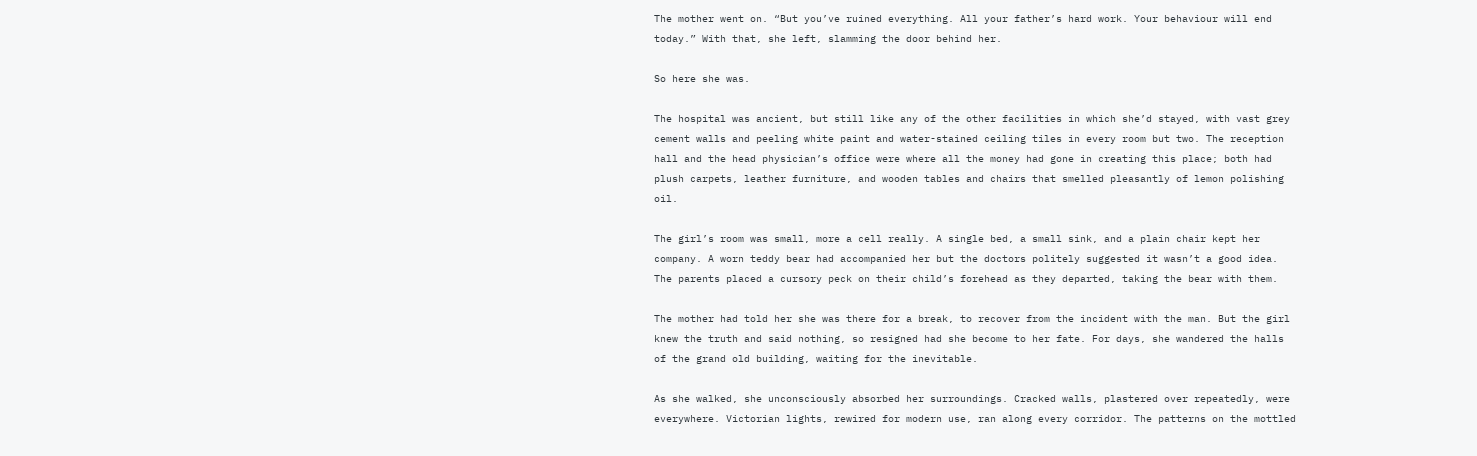The mother went on. “But you’ve ruined everything. All your father’s hard work. Your behaviour will end today.” With that, she left, slamming the door behind her.

So here she was.

The hospital was ancient, but still like any of the other facilities in which she’d stayed, with vast grey cement walls and peeling white paint and water-stained ceiling tiles in every room but two. The reception hall and the head physician’s office were where all the money had gone in creating this place; both had plush carpets, leather furniture, and wooden tables and chairs that smelled pleasantly of lemon polishing oil.

The girl’s room was small, more a cell really. A single bed, a small sink, and a plain chair kept her company. A worn teddy bear had accompanied her but the doctors politely suggested it wasn’t a good idea. The parents placed a cursory peck on their child’s forehead as they departed, taking the bear with them.

The mother had told her she was there for a break, to recover from the incident with the man. But the girl knew the truth and said nothing, so resigned had she become to her fate. For days, she wandered the halls of the grand old building, waiting for the inevitable.

As she walked, she unconsciously absorbed her surroundings. Cracked walls, plastered over repeatedly, were everywhere. Victorian lights, rewired for modern use, ran along every corridor. The patterns on the mottled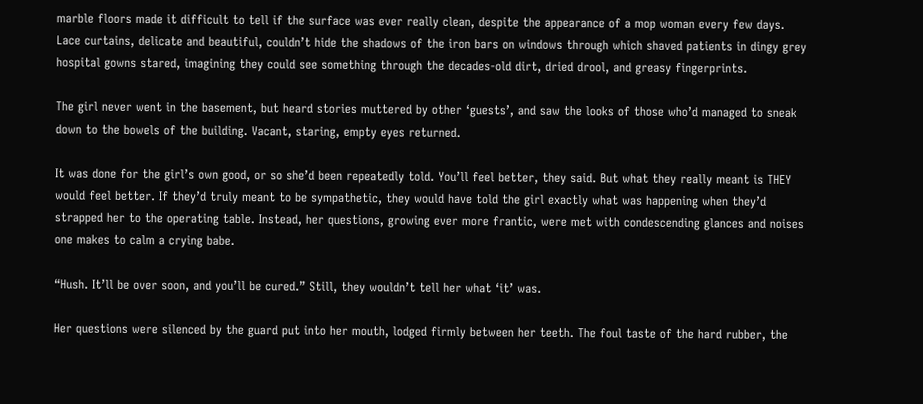marble floors made it difficult to tell if the surface was ever really clean, despite the appearance of a mop woman every few days. Lace curtains, delicate and beautiful, couldn’t hide the shadows of the iron bars on windows through which shaved patients in dingy grey hospital gowns stared, imagining they could see something through the decades-old dirt, dried drool, and greasy fingerprints.

The girl never went in the basement, but heard stories muttered by other ‘guests’, and saw the looks of those who’d managed to sneak down to the bowels of the building. Vacant, staring, empty eyes returned.

It was done for the girl’s own good, or so she’d been repeatedly told. You’ll feel better, they said. But what they really meant is THEY would feel better. If they’d truly meant to be sympathetic, they would have told the girl exactly what was happening when they’d strapped her to the operating table. Instead, her questions, growing ever more frantic, were met with condescending glances and noises one makes to calm a crying babe.

“Hush. It’ll be over soon, and you’ll be cured.” Still, they wouldn’t tell her what ‘it’ was.

Her questions were silenced by the guard put into her mouth, lodged firmly between her teeth. The foul taste of the hard rubber, the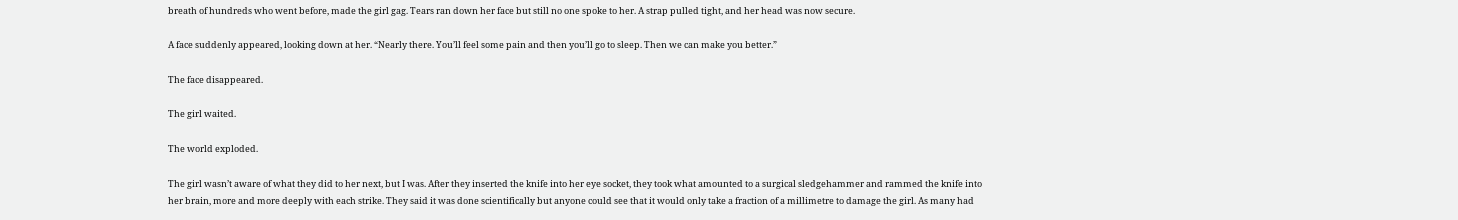breath of hundreds who went before, made the girl gag. Tears ran down her face but still no one spoke to her. A strap pulled tight, and her head was now secure.

A face suddenly appeared, looking down at her. “Nearly there. You’ll feel some pain and then you’ll go to sleep. Then we can make you better.”

The face disappeared.

The girl waited.

The world exploded.

The girl wasn’t aware of what they did to her next, but I was. After they inserted the knife into her eye socket, they took what amounted to a surgical sledgehammer and rammed the knife into her brain, more and more deeply with each strike. They said it was done scientifically but anyone could see that it would only take a fraction of a millimetre to damage the girl. As many had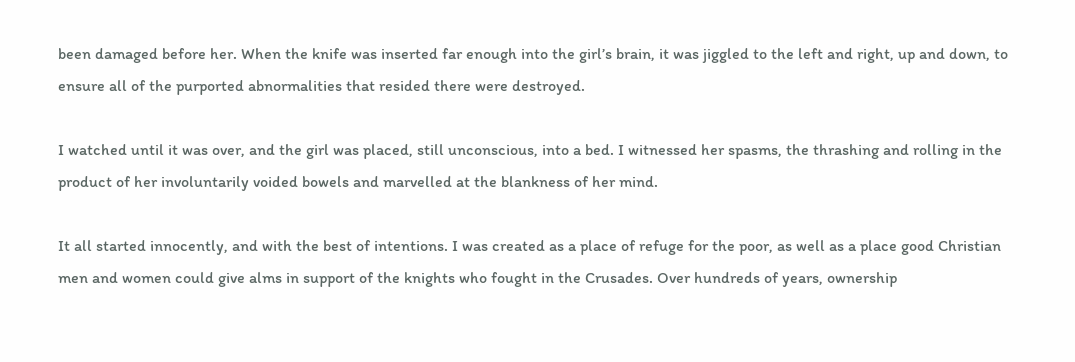been damaged before her. When the knife was inserted far enough into the girl’s brain, it was jiggled to the left and right, up and down, to ensure all of the purported abnormalities that resided there were destroyed.

I watched until it was over, and the girl was placed, still unconscious, into a bed. I witnessed her spasms, the thrashing and rolling in the product of her involuntarily voided bowels and marvelled at the blankness of her mind.

It all started innocently, and with the best of intentions. I was created as a place of refuge for the poor, as well as a place good Christian men and women could give alms in support of the knights who fought in the Crusades. Over hundreds of years, ownership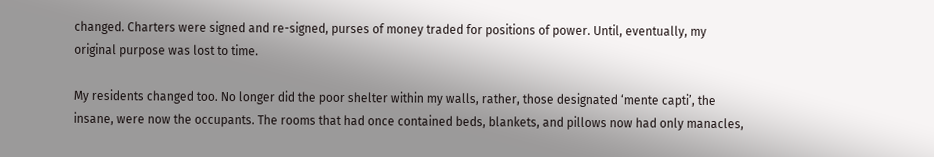changed. Charters were signed and re-signed, purses of money traded for positions of power. Until, eventually, my original purpose was lost to time.

My residents changed too. No longer did the poor shelter within my walls, rather, those designated ‘mente capti’, the insane, were now the occupants. The rooms that had once contained beds, blankets, and pillows now had only manacles,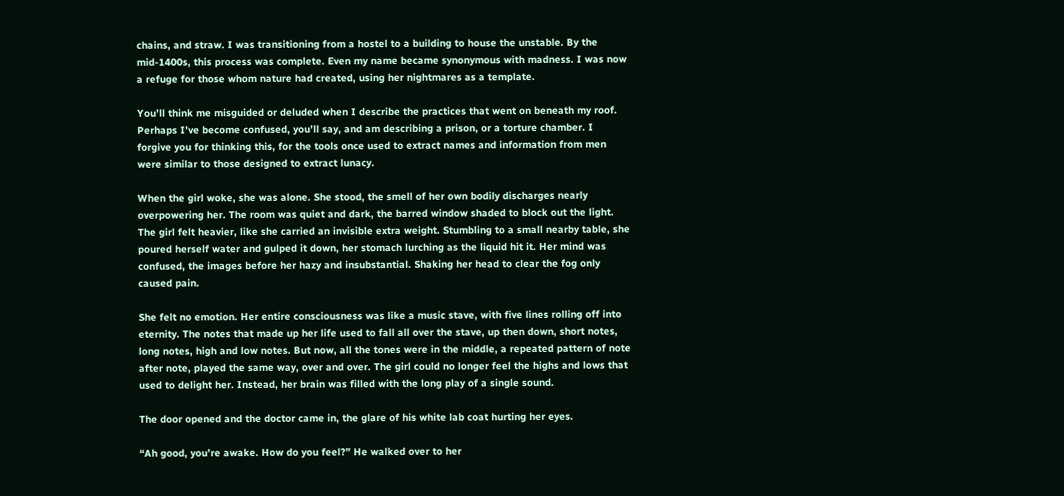chains, and straw. I was transitioning from a hostel to a building to house the unstable. By the mid-1400s, this process was complete. Even my name became synonymous with madness. I was now a refuge for those whom nature had created, using her nightmares as a template.

You’ll think me misguided or deluded when I describe the practices that went on beneath my roof. Perhaps I’ve become confused, you’ll say, and am describing a prison, or a torture chamber. I forgive you for thinking this, for the tools once used to extract names and information from men were similar to those designed to extract lunacy.

When the girl woke, she was alone. She stood, the smell of her own bodily discharges nearly overpowering her. The room was quiet and dark, the barred window shaded to block out the light. The girl felt heavier, like she carried an invisible extra weight. Stumbling to a small nearby table, she poured herself water and gulped it down, her stomach lurching as the liquid hit it. Her mind was confused, the images before her hazy and insubstantial. Shaking her head to clear the fog only caused pain.

She felt no emotion. Her entire consciousness was like a music stave, with five lines rolling off into eternity. The notes that made up her life used to fall all over the stave, up then down, short notes, long notes, high and low notes. But now, all the tones were in the middle, a repeated pattern of note after note, played the same way, over and over. The girl could no longer feel the highs and lows that used to delight her. Instead, her brain was filled with the long play of a single sound.

The door opened and the doctor came in, the glare of his white lab coat hurting her eyes.

“Ah good, you’re awake. How do you feel?” He walked over to her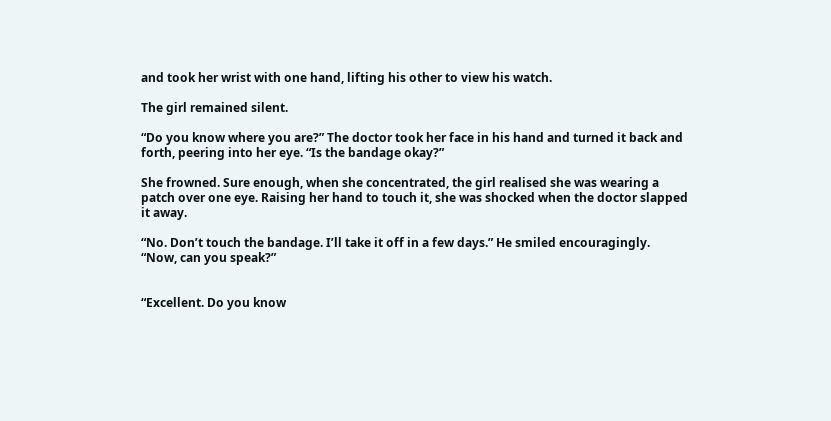and took her wrist with one hand, lifting his other to view his watch.

The girl remained silent.

“Do you know where you are?” The doctor took her face in his hand and turned it back and forth, peering into her eye. “Is the bandage okay?”

She frowned. Sure enough, when she concentrated, the girl realised she was wearing a patch over one eye. Raising her hand to touch it, she was shocked when the doctor slapped it away.

“No. Don’t touch the bandage. I’ll take it off in a few days.” He smiled encouragingly. “Now, can you speak?”


“Excellent. Do you know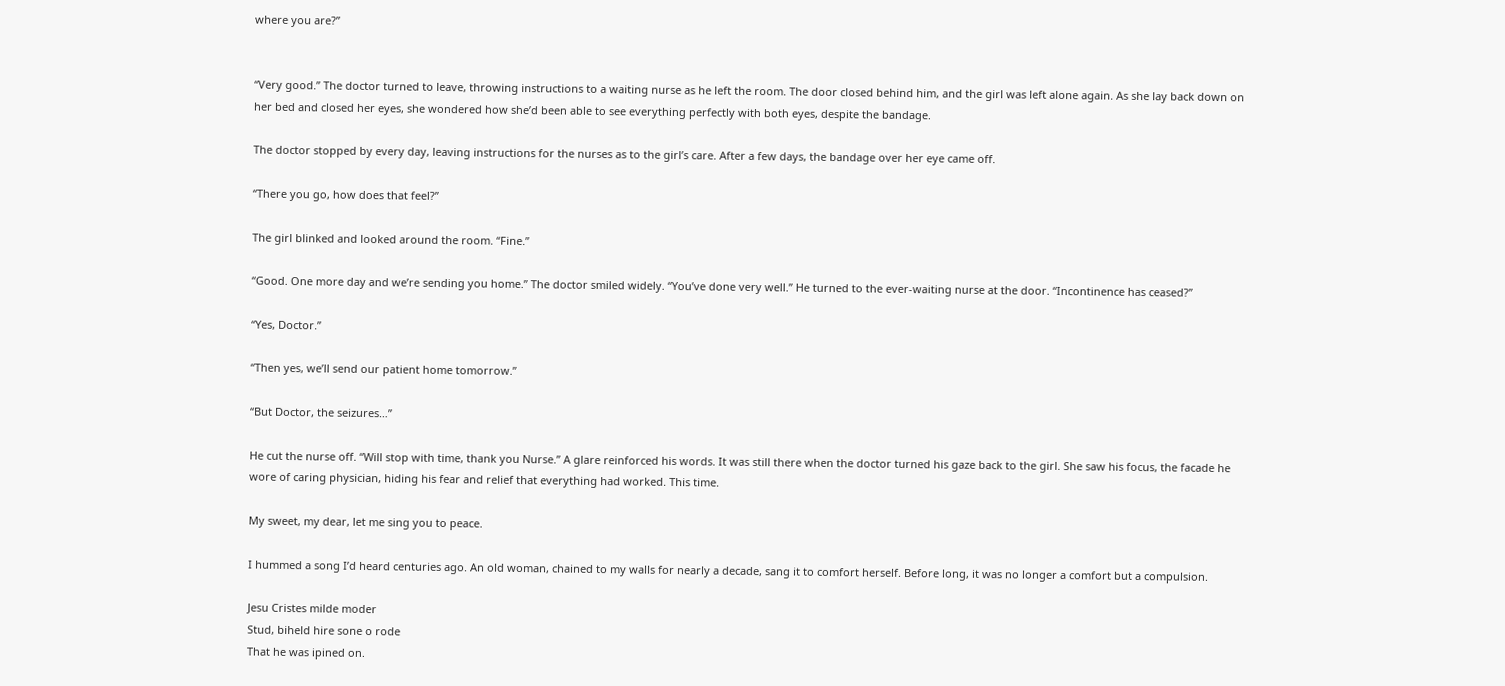where you are?”


“Very good.” The doctor turned to leave, throwing instructions to a waiting nurse as he left the room. The door closed behind him, and the girl was left alone again. As she lay back down on her bed and closed her eyes, she wondered how she’d been able to see everything perfectly with both eyes, despite the bandage.

The doctor stopped by every day, leaving instructions for the nurses as to the girl’s care. After a few days, the bandage over her eye came off.

“There you go, how does that feel?”

The girl blinked and looked around the room. “Fine.”

“Good. One more day and we’re sending you home.” The doctor smiled widely. “You’ve done very well.” He turned to the ever-waiting nurse at the door. “Incontinence has ceased?”

“Yes, Doctor.”

“Then yes, we’ll send our patient home tomorrow.”

“But Doctor, the seizures…”

He cut the nurse off. “Will stop with time, thank you Nurse.” A glare reinforced his words. It was still there when the doctor turned his gaze back to the girl. She saw his focus, the facade he wore of caring physician, hiding his fear and relief that everything had worked. This time.

My sweet, my dear, let me sing you to peace.

I hummed a song I’d heard centuries ago. An old woman, chained to my walls for nearly a decade, sang it to comfort herself. Before long, it was no longer a comfort but a compulsion.

Jesu Cristes milde moder
Stud, biheld hire sone o rode
That he was ipined on.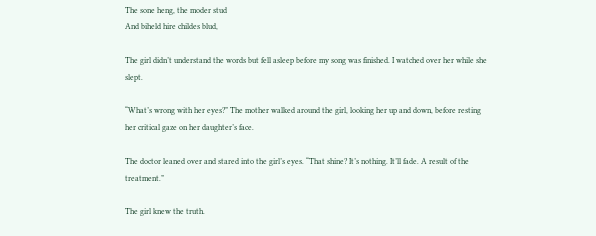The sone heng, the moder stud
And biheld hire childes blud,

The girl didn’t understand the words but fell asleep before my song was finished. I watched over her while she slept.

“What’s wrong with her eyes?” The mother walked around the girl, looking her up and down, before resting her critical gaze on her daughter’s face.

The doctor leaned over and stared into the girl’s eyes. “That shine? It’s nothing. It’ll fade. A result of the treatment.”

The girl knew the truth.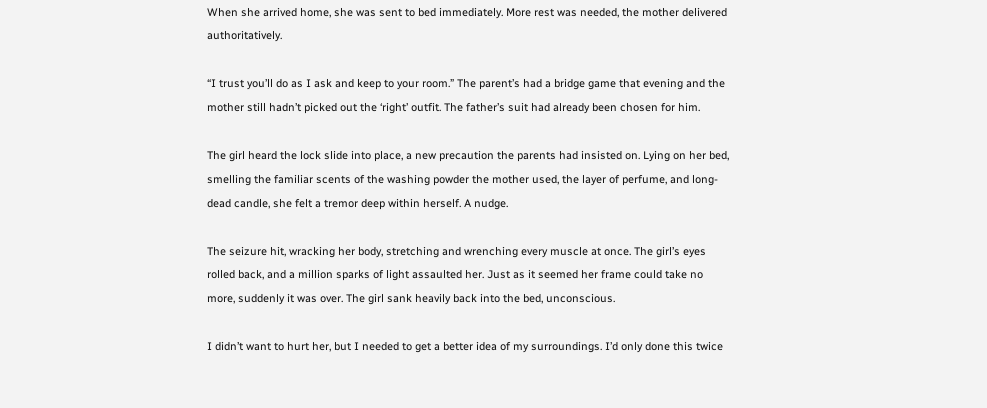When she arrived home, she was sent to bed immediately. More rest was needed, the mother delivered authoritatively.

“I trust you’ll do as I ask and keep to your room.” The parent’s had a bridge game that evening and the mother still hadn’t picked out the ‘right’ outfit. The father’s suit had already been chosen for him.

The girl heard the lock slide into place, a new precaution the parents had insisted on. Lying on her bed, smelling the familiar scents of the washing powder the mother used, the layer of perfume, and long-dead candle, she felt a tremor deep within herself. A nudge.

The seizure hit, wracking her body, stretching and wrenching every muscle at once. The girl’s eyes rolled back, and a million sparks of light assaulted her. Just as it seemed her frame could take no more, suddenly it was over. The girl sank heavily back into the bed, unconscious.

I didn’t want to hurt her, but I needed to get a better idea of my surroundings. I’d only done this twice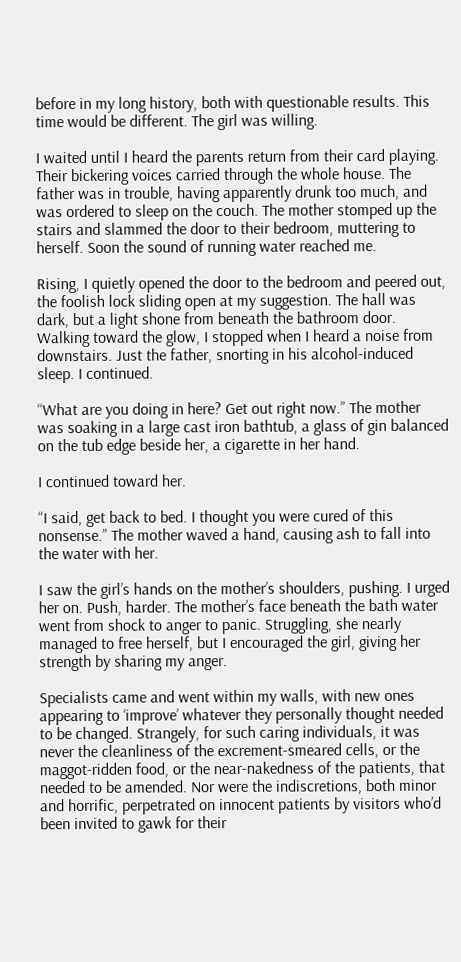before in my long history, both with questionable results. This time would be different. The girl was willing.

I waited until I heard the parents return from their card playing. Their bickering voices carried through the whole house. The father was in trouble, having apparently drunk too much, and was ordered to sleep on the couch. The mother stomped up the stairs and slammed the door to their bedroom, muttering to herself. Soon the sound of running water reached me.

Rising, I quietly opened the door to the bedroom and peered out, the foolish lock sliding open at my suggestion. The hall was dark, but a light shone from beneath the bathroom door. Walking toward the glow, I stopped when I heard a noise from downstairs. Just the father, snorting in his alcohol-induced sleep. I continued.

“What are you doing in here? Get out right now.” The mother was soaking in a large cast iron bathtub, a glass of gin balanced on the tub edge beside her, a cigarette in her hand.

I continued toward her.

“I said, get back to bed. I thought you were cured of this nonsense.” The mother waved a hand, causing ash to fall into the water with her.

I saw the girl’s hands on the mother’s shoulders, pushing. I urged her on. Push, harder. The mother’s face beneath the bath water went from shock to anger to panic. Struggling, she nearly managed to free herself, but I encouraged the girl, giving her strength by sharing my anger.

Specialists came and went within my walls, with new ones appearing to ‘improve’ whatever they personally thought needed to be changed. Strangely, for such caring individuals, it was never the cleanliness of the excrement-smeared cells, or the maggot-ridden food, or the near-nakedness of the patients, that needed to be amended. Nor were the indiscretions, both minor and horrific, perpetrated on innocent patients by visitors who’d been invited to gawk for their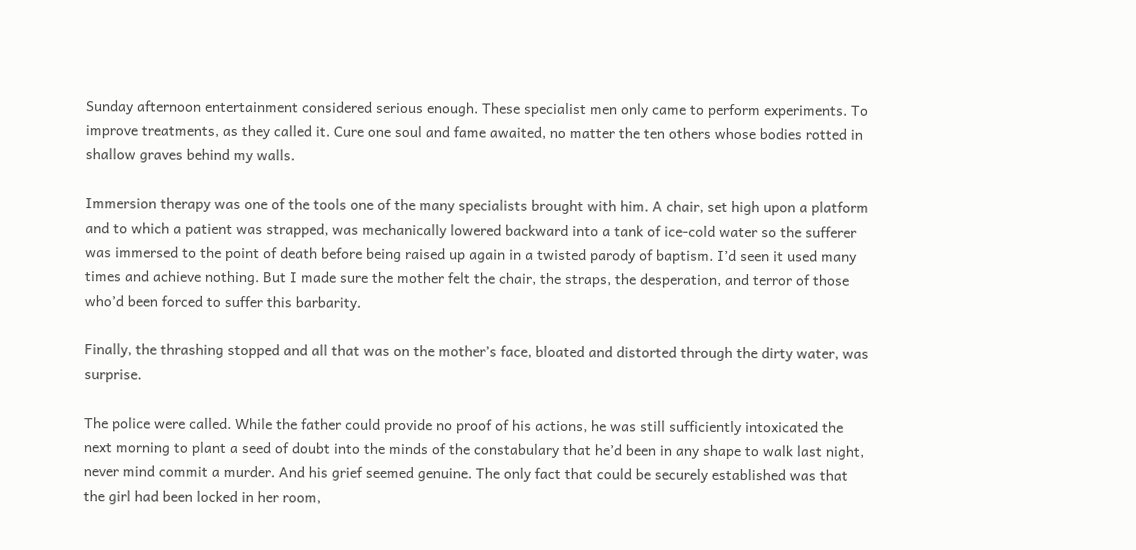Sunday afternoon entertainment considered serious enough. These specialist men only came to perform experiments. To improve treatments, as they called it. Cure one soul and fame awaited, no matter the ten others whose bodies rotted in shallow graves behind my walls.

Immersion therapy was one of the tools one of the many specialists brought with him. A chair, set high upon a platform and to which a patient was strapped, was mechanically lowered backward into a tank of ice-cold water so the sufferer was immersed to the point of death before being raised up again in a twisted parody of baptism. I’d seen it used many times and achieve nothing. But I made sure the mother felt the chair, the straps, the desperation, and terror of those who’d been forced to suffer this barbarity.

Finally, the thrashing stopped and all that was on the mother’s face, bloated and distorted through the dirty water, was surprise.

The police were called. While the father could provide no proof of his actions, he was still sufficiently intoxicated the next morning to plant a seed of doubt into the minds of the constabulary that he’d been in any shape to walk last night, never mind commit a murder. And his grief seemed genuine. The only fact that could be securely established was that the girl had been locked in her room,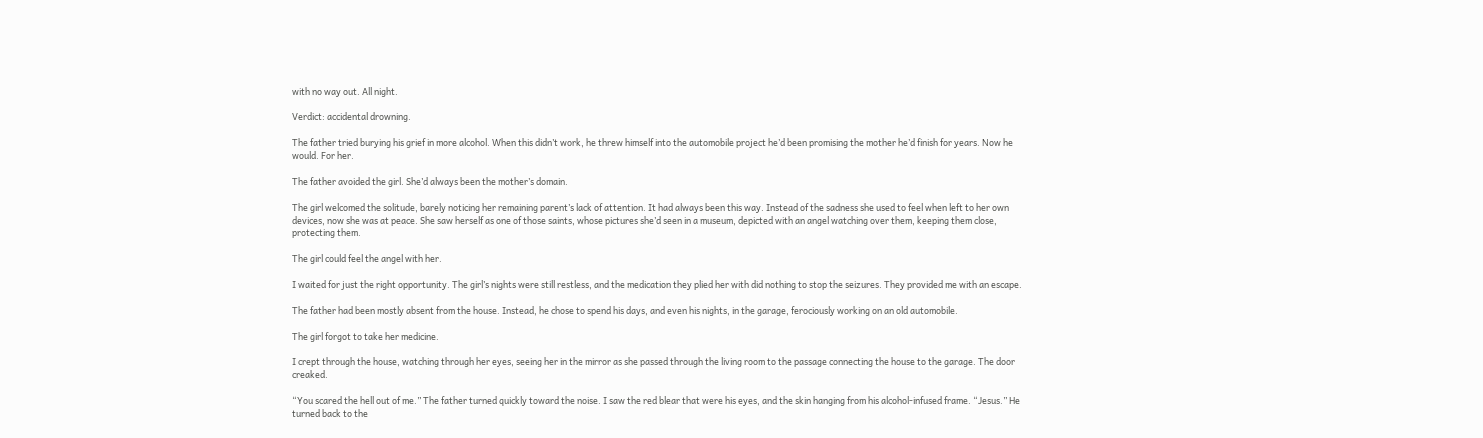with no way out. All night.

Verdict: accidental drowning.

The father tried burying his grief in more alcohol. When this didn’t work, he threw himself into the automobile project he’d been promising the mother he’d finish for years. Now he would. For her.

The father avoided the girl. She’d always been the mother’s domain.

The girl welcomed the solitude, barely noticing her remaining parent’s lack of attention. It had always been this way. Instead of the sadness she used to feel when left to her own devices, now she was at peace. She saw herself as one of those saints, whose pictures she’d seen in a museum, depicted with an angel watching over them, keeping them close, protecting them.

The girl could feel the angel with her.

I waited for just the right opportunity. The girl’s nights were still restless, and the medication they plied her with did nothing to stop the seizures. They provided me with an escape.

The father had been mostly absent from the house. Instead, he chose to spend his days, and even his nights, in the garage, ferociously working on an old automobile.

The girl forgot to take her medicine.

I crept through the house, watching through her eyes, seeing her in the mirror as she passed through the living room to the passage connecting the house to the garage. The door creaked.

“You scared the hell out of me.” The father turned quickly toward the noise. I saw the red blear that were his eyes, and the skin hanging from his alcohol-infused frame. “Jesus.” He turned back to the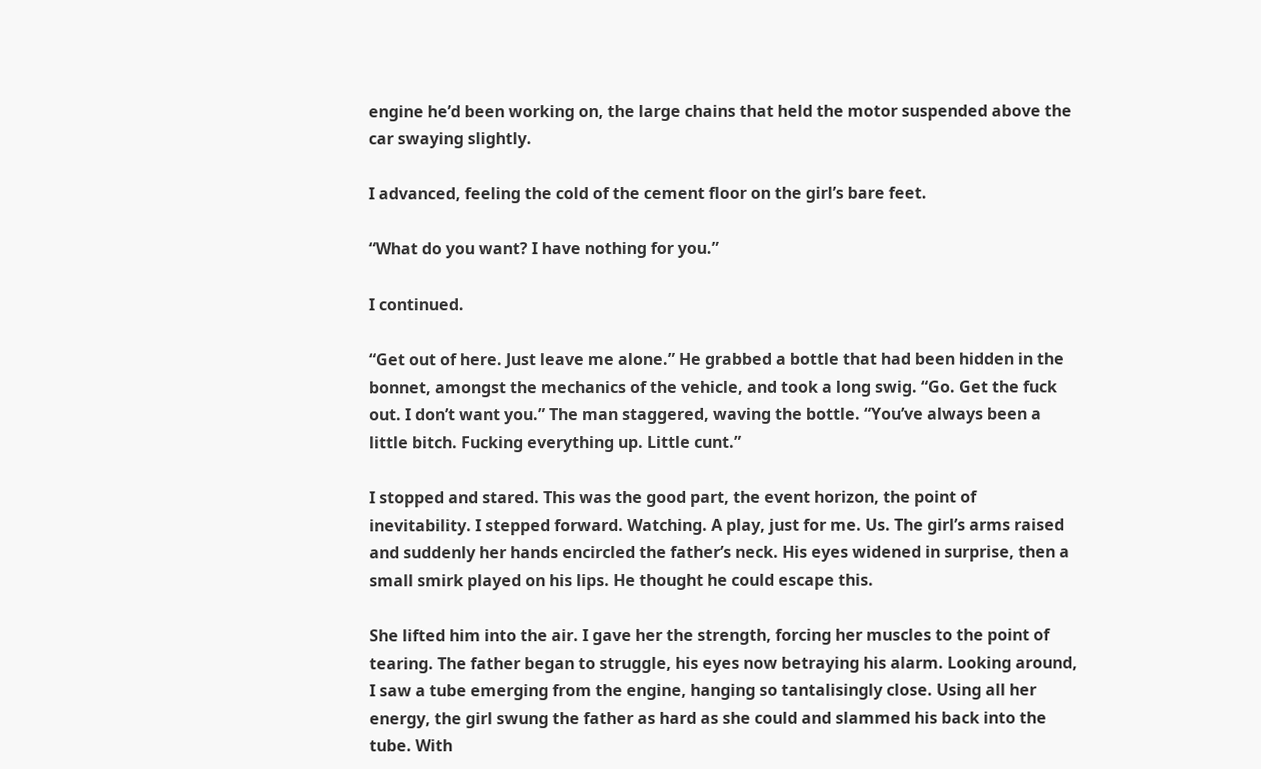engine he’d been working on, the large chains that held the motor suspended above the car swaying slightly.

I advanced, feeling the cold of the cement floor on the girl’s bare feet.

“What do you want? I have nothing for you.”

I continued.

“Get out of here. Just leave me alone.” He grabbed a bottle that had been hidden in the bonnet, amongst the mechanics of the vehicle, and took a long swig. “Go. Get the fuck out. I don’t want you.” The man staggered, waving the bottle. “You’ve always been a little bitch. Fucking everything up. Little cunt.”

I stopped and stared. This was the good part, the event horizon, the point of inevitability. I stepped forward. Watching. A play, just for me. Us. The girl’s arms raised and suddenly her hands encircled the father’s neck. His eyes widened in surprise, then a small smirk played on his lips. He thought he could escape this.

She lifted him into the air. I gave her the strength, forcing her muscles to the point of tearing. The father began to struggle, his eyes now betraying his alarm. Looking around, I saw a tube emerging from the engine, hanging so tantalisingly close. Using all her energy, the girl swung the father as hard as she could and slammed his back into the tube. With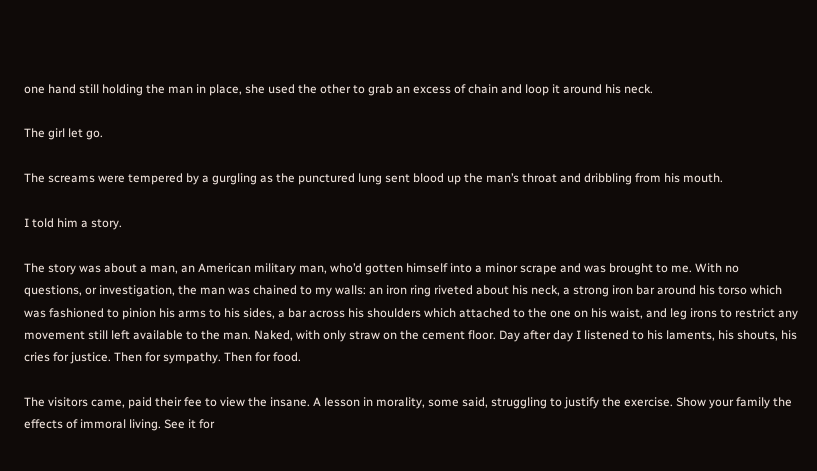one hand still holding the man in place, she used the other to grab an excess of chain and loop it around his neck.

The girl let go.

The screams were tempered by a gurgling as the punctured lung sent blood up the man’s throat and dribbling from his mouth.

I told him a story.

The story was about a man, an American military man, who’d gotten himself into a minor scrape and was brought to me. With no questions, or investigation, the man was chained to my walls: an iron ring riveted about his neck, a strong iron bar around his torso which was fashioned to pinion his arms to his sides, a bar across his shoulders which attached to the one on his waist, and leg irons to restrict any movement still left available to the man. Naked, with only straw on the cement floor. Day after day I listened to his laments, his shouts, his cries for justice. Then for sympathy. Then for food.

The visitors came, paid their fee to view the insane. A lesson in morality, some said, struggling to justify the exercise. Show your family the effects of immoral living. See it for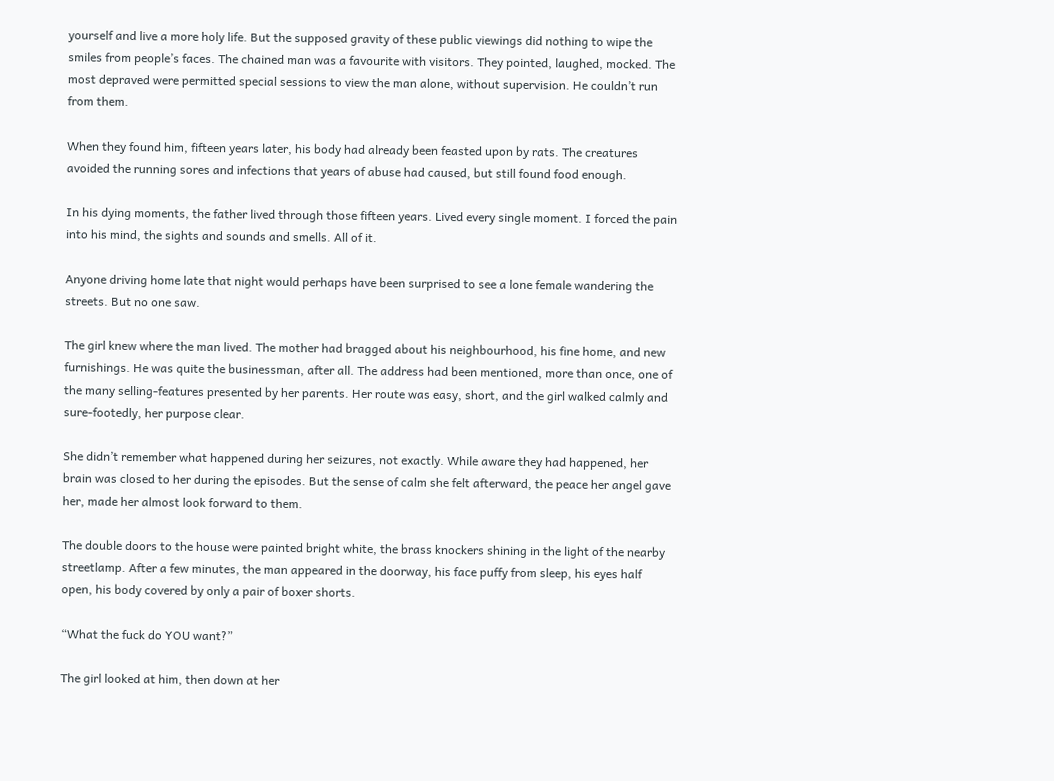yourself and live a more holy life. But the supposed gravity of these public viewings did nothing to wipe the smiles from people’s faces. The chained man was a favourite with visitors. They pointed, laughed, mocked. The most depraved were permitted special sessions to view the man alone, without supervision. He couldn’t run from them.

When they found him, fifteen years later, his body had already been feasted upon by rats. The creatures avoided the running sores and infections that years of abuse had caused, but still found food enough.

In his dying moments, the father lived through those fifteen years. Lived every single moment. I forced the pain into his mind, the sights and sounds and smells. All of it.

Anyone driving home late that night would perhaps have been surprised to see a lone female wandering the streets. But no one saw.

The girl knew where the man lived. The mother had bragged about his neighbourhood, his fine home, and new furnishings. He was quite the businessman, after all. The address had been mentioned, more than once, one of the many selling-features presented by her parents. Her route was easy, short, and the girl walked calmly and sure-footedly, her purpose clear.

She didn’t remember what happened during her seizures, not exactly. While aware they had happened, her brain was closed to her during the episodes. But the sense of calm she felt afterward, the peace her angel gave her, made her almost look forward to them.

The double doors to the house were painted bright white, the brass knockers shining in the light of the nearby streetlamp. After a few minutes, the man appeared in the doorway, his face puffy from sleep, his eyes half open, his body covered by only a pair of boxer shorts.

“What the fuck do YOU want?”

The girl looked at him, then down at her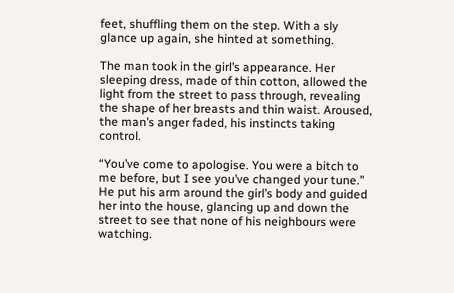feet, shuffling them on the step. With a sly glance up again, she hinted at something.

The man took in the girl’s appearance. Her sleeping dress, made of thin cotton, allowed the light from the street to pass through, revealing the shape of her breasts and thin waist. Aroused, the man’s anger faded, his instincts taking control.

“You’ve come to apologise. You were a bitch to me before, but I see you’ve changed your tune.” He put his arm around the girl’s body and guided her into the house, glancing up and down the street to see that none of his neighbours were watching.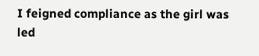I feigned compliance as the girl was led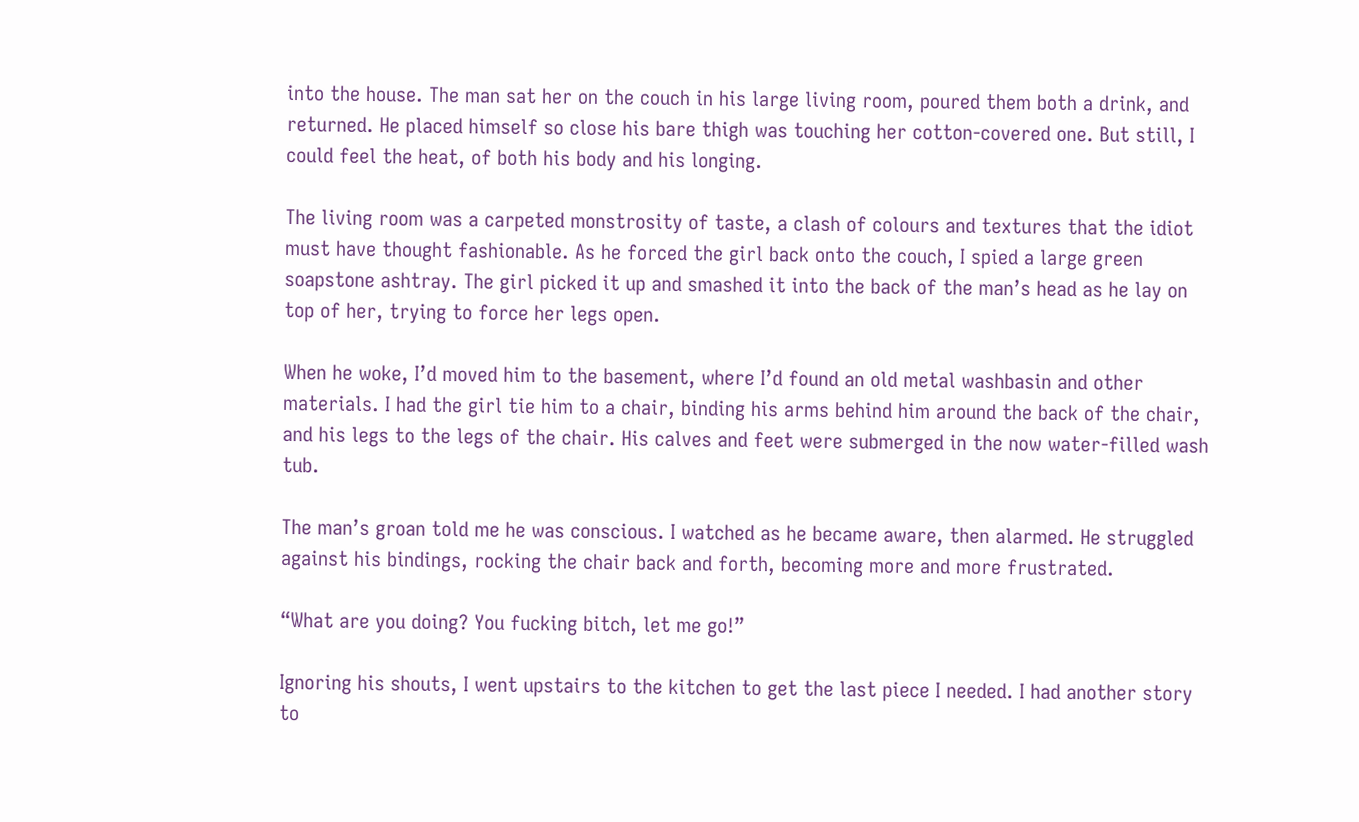into the house. The man sat her on the couch in his large living room, poured them both a drink, and returned. He placed himself so close his bare thigh was touching her cotton-covered one. But still, I could feel the heat, of both his body and his longing.

The living room was a carpeted monstrosity of taste, a clash of colours and textures that the idiot must have thought fashionable. As he forced the girl back onto the couch, I spied a large green soapstone ashtray. The girl picked it up and smashed it into the back of the man’s head as he lay on top of her, trying to force her legs open.

When he woke, I’d moved him to the basement, where I’d found an old metal washbasin and other materials. I had the girl tie him to a chair, binding his arms behind him around the back of the chair, and his legs to the legs of the chair. His calves and feet were submerged in the now water-filled wash tub.

The man’s groan told me he was conscious. I watched as he became aware, then alarmed. He struggled against his bindings, rocking the chair back and forth, becoming more and more frustrated.

“What are you doing? You fucking bitch, let me go!”

Ignoring his shouts, I went upstairs to the kitchen to get the last piece I needed. I had another story to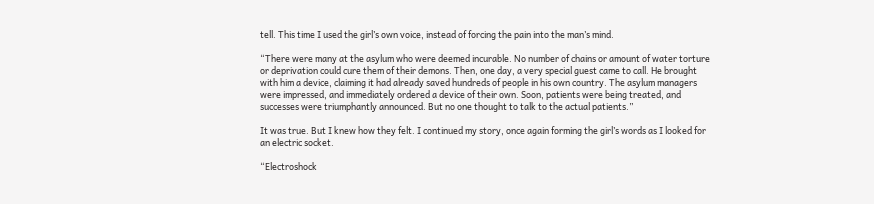tell. This time I used the girl’s own voice, instead of forcing the pain into the man’s mind.

“There were many at the asylum who were deemed incurable. No number of chains or amount of water torture or deprivation could cure them of their demons. Then, one day, a very special guest came to call. He brought with him a device, claiming it had already saved hundreds of people in his own country. The asylum managers were impressed, and immediately ordered a device of their own. Soon, patients were being treated, and successes were triumphantly announced. But no one thought to talk to the actual patients.”

It was true. But I knew how they felt. I continued my story, once again forming the girl’s words as I looked for an electric socket.

“Electroshock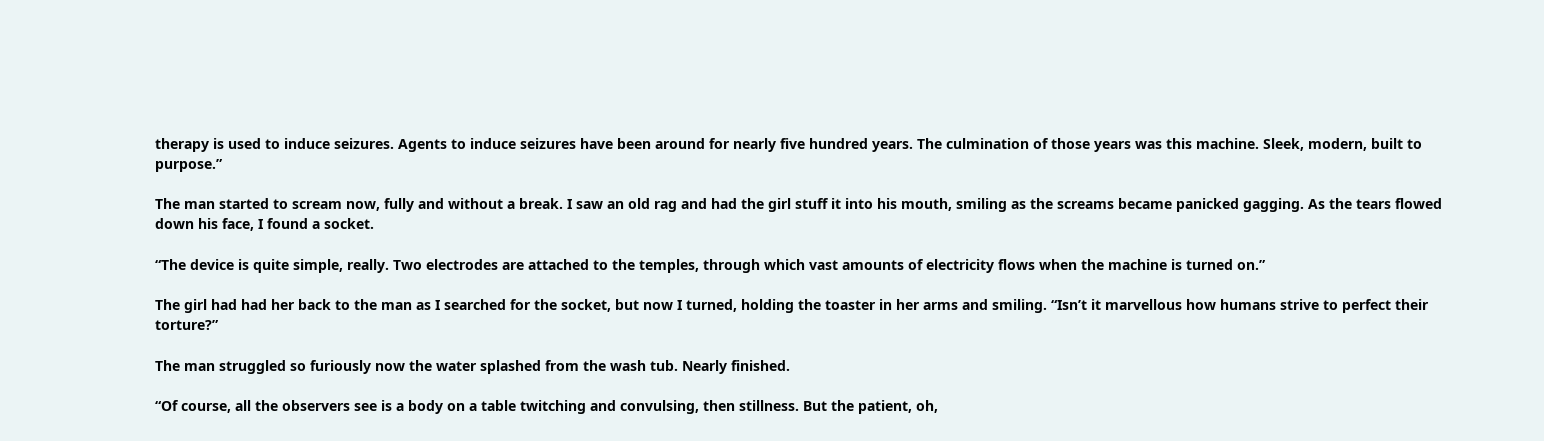therapy is used to induce seizures. Agents to induce seizures have been around for nearly five hundred years. The culmination of those years was this machine. Sleek, modern, built to purpose.”

The man started to scream now, fully and without a break. I saw an old rag and had the girl stuff it into his mouth, smiling as the screams became panicked gagging. As the tears flowed down his face, I found a socket.

“The device is quite simple, really. Two electrodes are attached to the temples, through which vast amounts of electricity flows when the machine is turned on.”

The girl had had her back to the man as I searched for the socket, but now I turned, holding the toaster in her arms and smiling. “Isn’t it marvellous how humans strive to perfect their torture?”

The man struggled so furiously now the water splashed from the wash tub. Nearly finished.

“Of course, all the observers see is a body on a table twitching and convulsing, then stillness. But the patient, oh,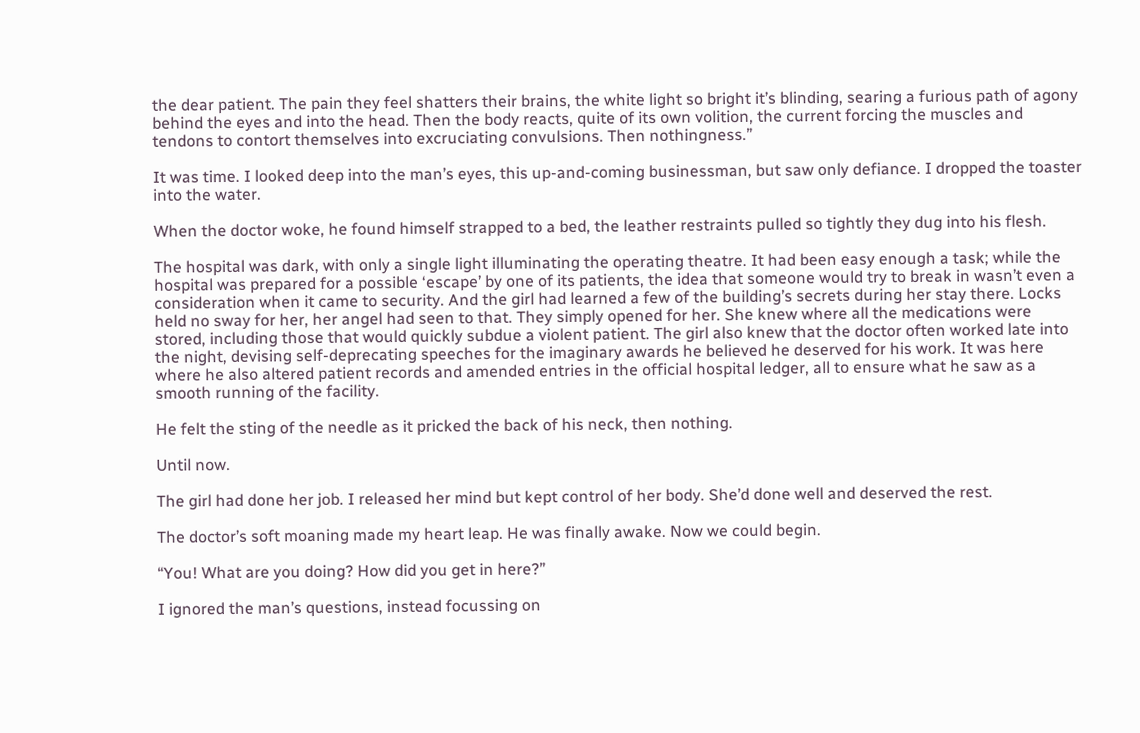the dear patient. The pain they feel shatters their brains, the white light so bright it’s blinding, searing a furious path of agony behind the eyes and into the head. Then the body reacts, quite of its own volition, the current forcing the muscles and tendons to contort themselves into excruciating convulsions. Then nothingness.”

It was time. I looked deep into the man’s eyes, this up-and-coming businessman, but saw only defiance. I dropped the toaster into the water.

When the doctor woke, he found himself strapped to a bed, the leather restraints pulled so tightly they dug into his flesh.

The hospital was dark, with only a single light illuminating the operating theatre. It had been easy enough a task; while the hospital was prepared for a possible ‘escape’ by one of its patients, the idea that someone would try to break in wasn’t even a consideration when it came to security. And the girl had learned a few of the building’s secrets during her stay there. Locks held no sway for her, her angel had seen to that. They simply opened for her. She knew where all the medications were stored, including those that would quickly subdue a violent patient. The girl also knew that the doctor often worked late into the night, devising self-deprecating speeches for the imaginary awards he believed he deserved for his work. It was here where he also altered patient records and amended entries in the official hospital ledger, all to ensure what he saw as a smooth running of the facility.

He felt the sting of the needle as it pricked the back of his neck, then nothing.

Until now.

The girl had done her job. I released her mind but kept control of her body. She’d done well and deserved the rest.

The doctor’s soft moaning made my heart leap. He was finally awake. Now we could begin.

“You! What are you doing? How did you get in here?”

I ignored the man’s questions, instead focussing on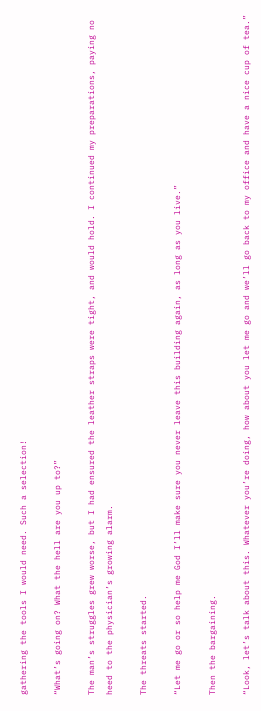gathering the tools I would need. Such a selection!

“What’s going on? What the hell are you up to?”

The man’s struggles grew worse, but I had ensured the leather straps were tight, and would hold. I continued my preparations, paying no heed to the physician’s growing alarm.

The threats started.

“Let me go or so help me God I’ll make sure you never leave this building again, as long as you live.”

Then the bargaining.

“Look, let’s talk about this. Whatever you’re doing, how about you let me go and we’ll go back to my office and have a nice cup of tea.”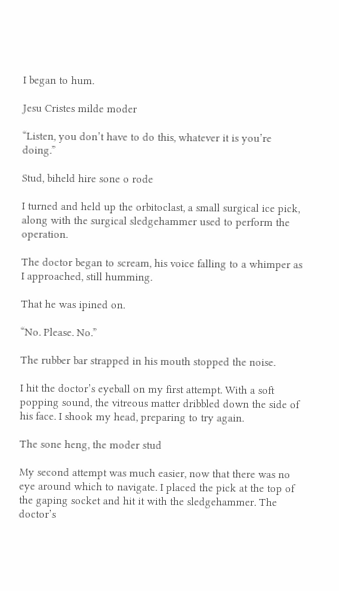I began to hum.

Jesu Cristes milde moder

“Listen, you don’t have to do this, whatever it is you’re doing.”

Stud, biheld hire sone o rode

I turned and held up the orbitoclast, a small surgical ice pick, along with the surgical sledgehammer used to perform the operation.

The doctor began to scream, his voice falling to a whimper as I approached, still humming.

That he was ipined on.

“No. Please. No.”

The rubber bar strapped in his mouth stopped the noise.

I hit the doctor’s eyeball on my first attempt. With a soft popping sound, the vitreous matter dribbled down the side of his face. I shook my head, preparing to try again.

The sone heng, the moder stud

My second attempt was much easier, now that there was no eye around which to navigate. I placed the pick at the top of the gaping socket and hit it with the sledgehammer. The doctor’s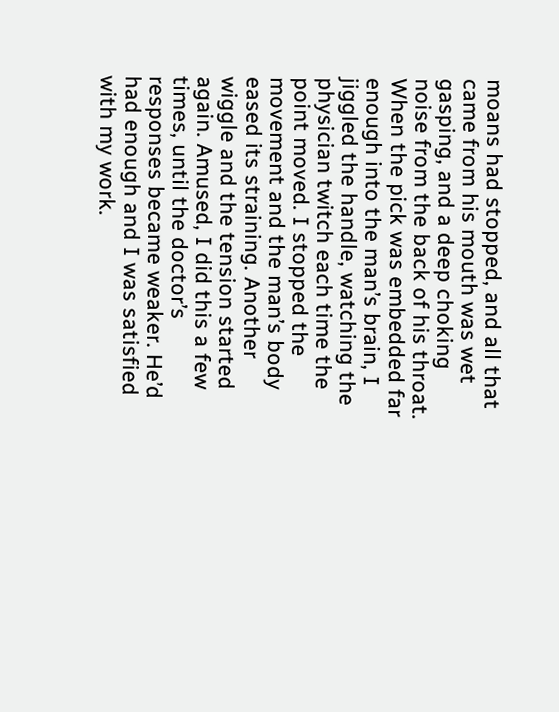moans had stopped, and all that came from his mouth was wet gasping, and a deep choking noise from the back of his throat. When the pick was embedded far enough into the man’s brain, I jiggled the handle, watching the physician twitch each time the point moved. I stopped the movement and the man’s body eased its straining. Another wiggle and the tension started again. Amused, I did this a few times, until the doctor’s responses became weaker. He’d had enough and I was satisfied with my work.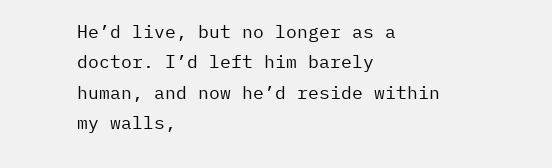He’d live, but no longer as a doctor. I’d left him barely human, and now he’d reside within my walls,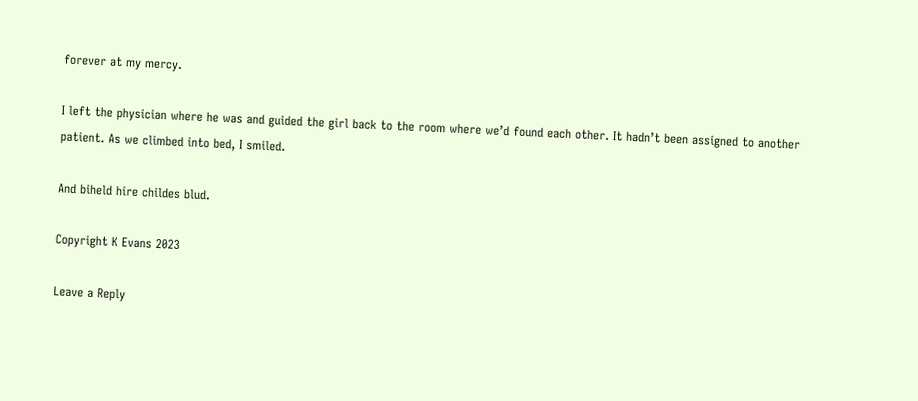forever at my mercy.

I left the physician where he was and guided the girl back to the room where we’d found each other. It hadn’t been assigned to another patient. As we climbed into bed, I smiled.

And biheld hire childes blud.

Copyright K Evans 2023

Leave a Reply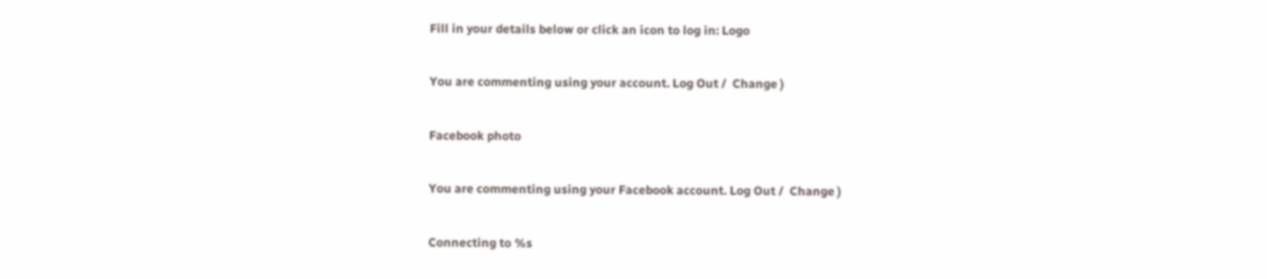Fill in your details below or click an icon to log in: Logo

You are commenting using your account. Log Out /  Change )

Facebook photo

You are commenting using your Facebook account. Log Out /  Change )

Connecting to %s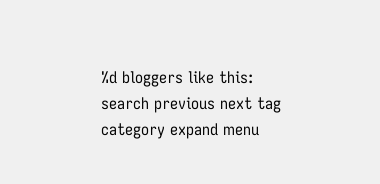%d bloggers like this:
search previous next tag category expand menu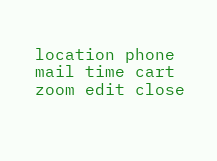location phone mail time cart zoom edit close